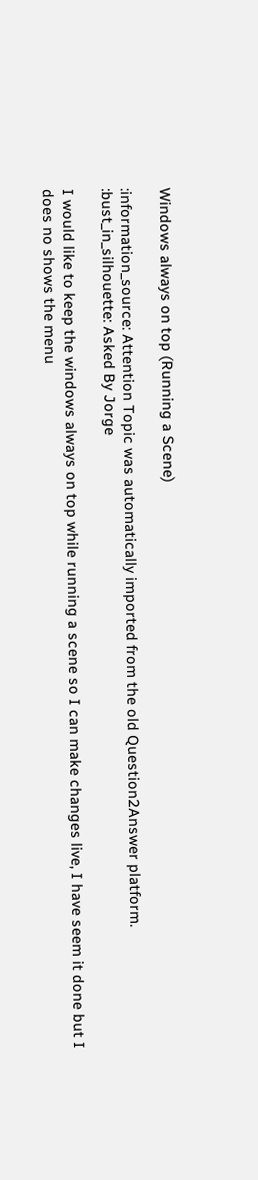Windows always on top (Running a Scene)

:information_source: Attention Topic was automatically imported from the old Question2Answer platform.
:bust_in_silhouette: Asked By Jorge

I would like to keep the windows always on top while running a scene so I can make changes live, I have seem it done but I does no shows the menu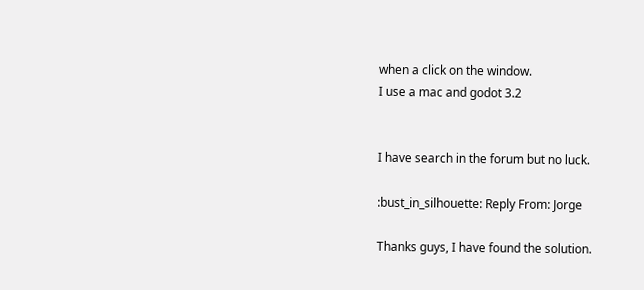when a click on the window.
I use a mac and godot 3.2


I have search in the forum but no luck.

:bust_in_silhouette: Reply From: Jorge

Thanks guys, I have found the solution.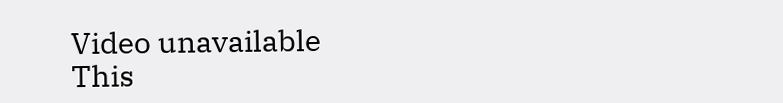Video unavailable
This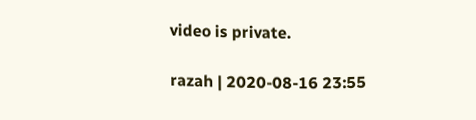video is private.

razah | 2020-08-16 23:55